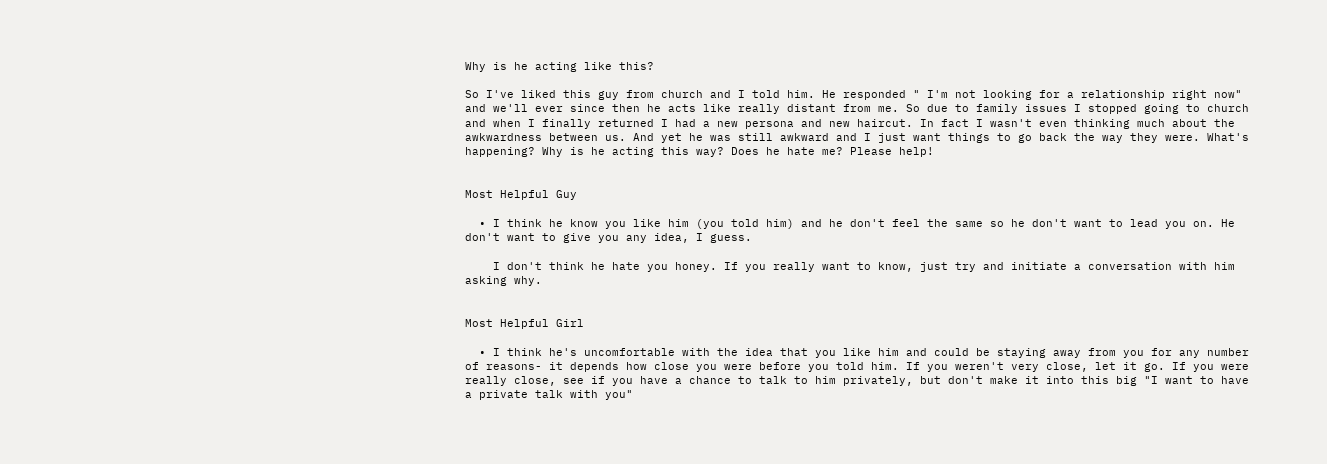Why is he acting like this?

So I've liked this guy from church and I told him. He responded " I'm not looking for a relationship right now" and we'll ever since then he acts like really distant from me. So due to family issues I stopped going to church and when I finally returned I had a new persona and new haircut. In fact I wasn't even thinking much about the awkwardness between us. And yet he was still awkward and I just want things to go back the way they were. What's happening? Why is he acting this way? Does he hate me? Please help!


Most Helpful Guy

  • I think he know you like him (you told him) and he don't feel the same so he don't want to lead you on. He don't want to give you any idea, I guess.

    I don't think he hate you honey. If you really want to know, just try and initiate a conversation with him asking why.


Most Helpful Girl

  • I think he's uncomfortable with the idea that you like him and could be staying away from you for any number of reasons- it depends how close you were before you told him. If you weren't very close, let it go. If you were really close, see if you have a chance to talk to him privately, but don't make it into this big "I want to have a private talk with you"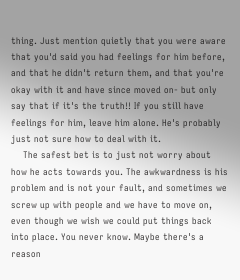thing. Just mention quietly that you were aware that you'd said you had feelings for him before, and that he didn't return them, and that you're okay with it and have since moved on- but only say that if it's the truth!! If you still have feelings for him, leave him alone. He's probably just not sure how to deal with it.
    The safest bet is to just not worry about how he acts towards you. The awkwardness is his problem and is not your fault, and sometimes we screw up with people and we have to move on, even though we wish we could put things back into place. You never know. Maybe there's a reason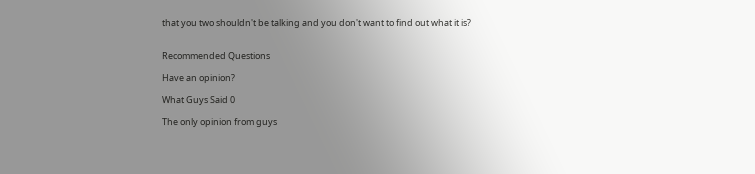that you two shouldn't be talking and you don't want to find out what it is?


Recommended Questions

Have an opinion?

What Guys Said 0

The only opinion from guys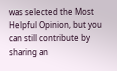was selected the Most Helpful Opinion, but you can still contribute by sharing an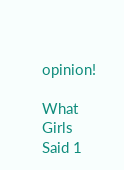opinion!

What Girls Said 1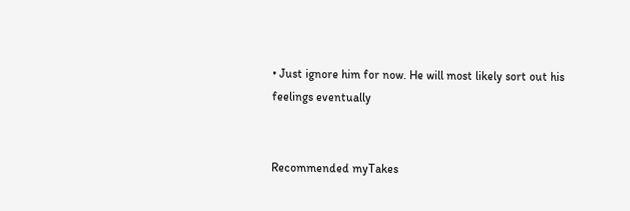• Just ignore him for now. He will most likely sort out his feelings eventually


Recommended myTakes